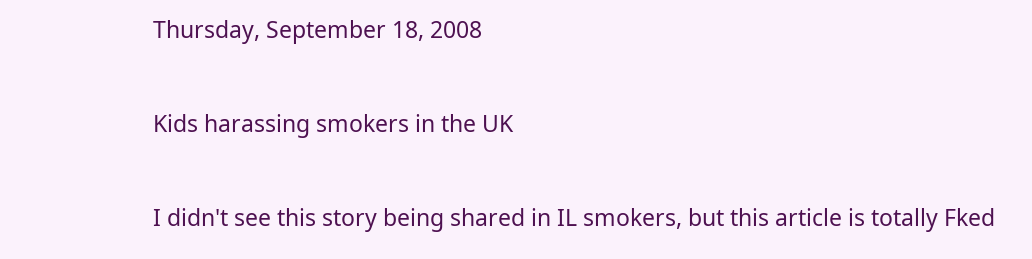Thursday, September 18, 2008

Kids harassing smokers in the UK

I didn't see this story being shared in IL smokers, but this article is totally Fked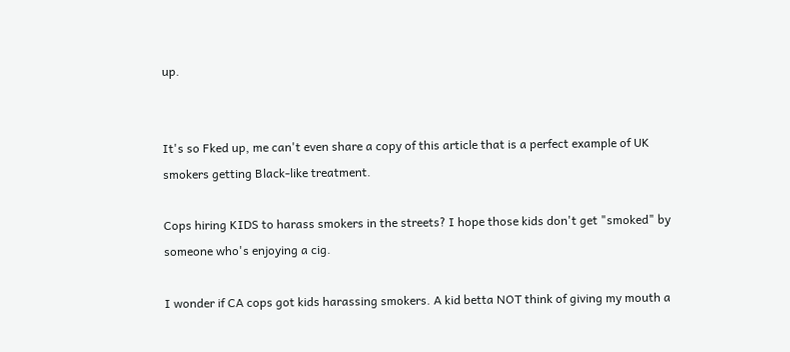up.


It's so Fked up, me can't even share a copy of this article that is a perfect example of UK smokers getting Black-like treatment.

Cops hiring KIDS to harass smokers in the streets? I hope those kids don't get "smoked" by someone who's enjoying a cig.

I wonder if CA cops got kids harassing smokers. A kid betta NOT think of giving my mouth a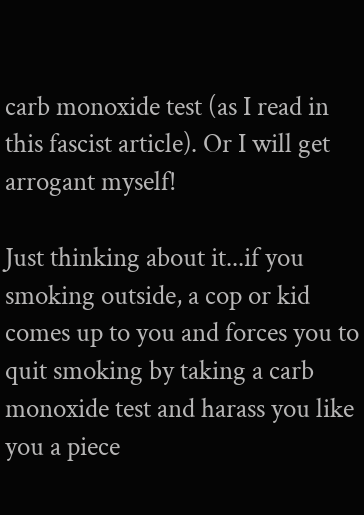carb monoxide test (as I read in this fascist article). Or I will get arrogant myself!

Just thinking about it...if you smoking outside, a cop or kid comes up to you and forces you to quit smoking by taking a carb monoxide test and harass you like you a piece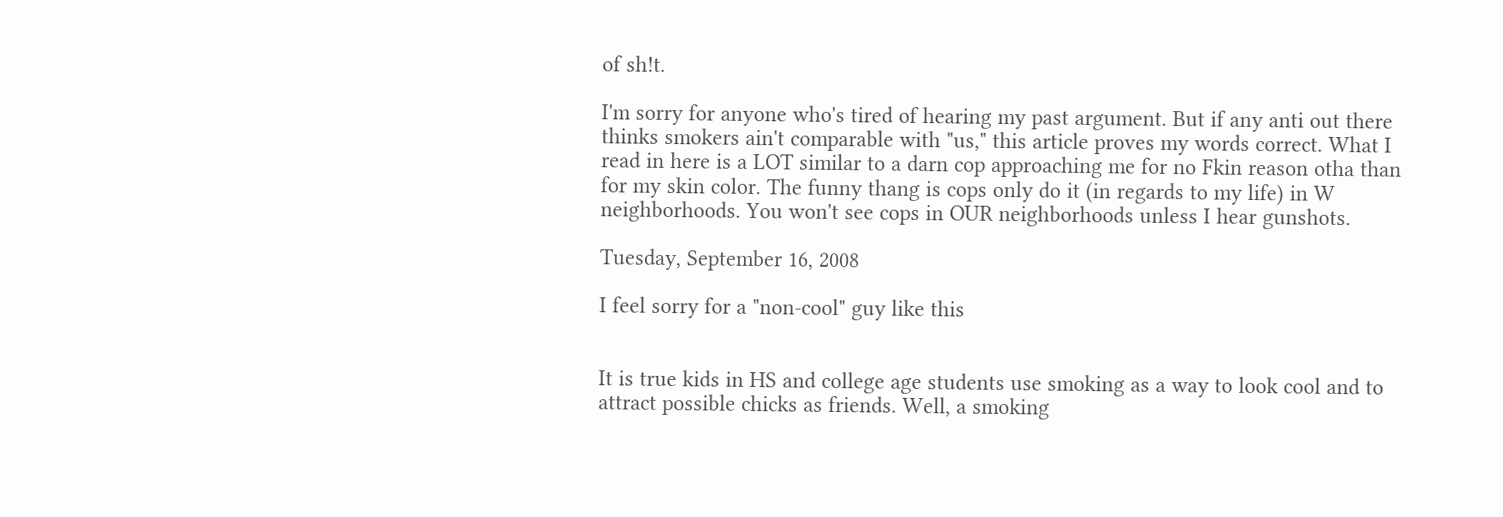of sh!t.

I'm sorry for anyone who's tired of hearing my past argument. But if any anti out there thinks smokers ain't comparable with "us," this article proves my words correct. What I read in here is a LOT similar to a darn cop approaching me for no Fkin reason otha than for my skin color. The funny thang is cops only do it (in regards to my life) in W neighborhoods. You won't see cops in OUR neighborhoods unless I hear gunshots.

Tuesday, September 16, 2008

I feel sorry for a "non-cool" guy like this


It is true kids in HS and college age students use smoking as a way to look cool and to attract possible chicks as friends. Well, a smoking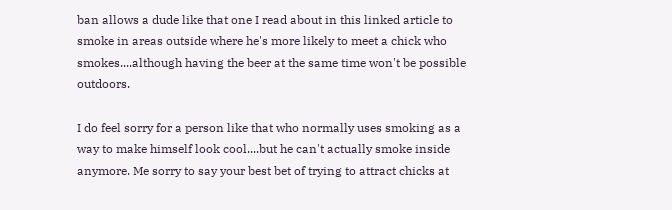ban allows a dude like that one I read about in this linked article to smoke in areas outside where he's more likely to meet a chick who smokes....although having the beer at the same time won't be possible outdoors.

I do feel sorry for a person like that who normally uses smoking as a way to make himself look cool....but he can't actually smoke inside anymore. Me sorry to say your best bet of trying to attract chicks at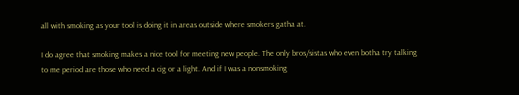all with smoking as your tool is doing it in areas outside where smokers gatha at.

I do agree that smoking makes a nice tool for meeting new people. The only bros/sistas who even botha try talking to me period are those who need a cig or a light. And if I was a nonsmoking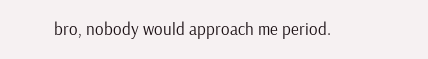bro, nobody would approach me period.